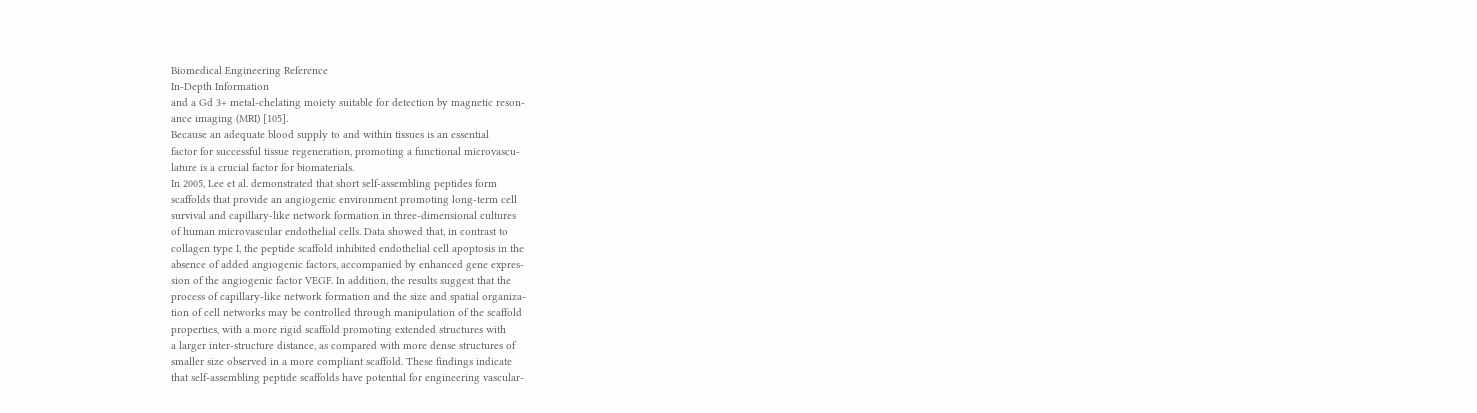Biomedical Engineering Reference
In-Depth Information
and a Gd 3+ metal-chelating moiety suitable for detection by magnetic reson-
ance imaging (MRI) [105].
Because an adequate blood supply to and within tissues is an essential
factor for successful tissue regeneration, promoting a functional microvascu-
lature is a crucial factor for biomaterials.
In 2005, Lee et al. demonstrated that short self-assembling peptides form
scaffolds that provide an angiogenic environment promoting long-term cell
survival and capillary-like network formation in three-dimensional cultures
of human microvascular endothelial cells. Data showed that, in contrast to
collagen type I, the peptide scaffold inhibited endothelial cell apoptosis in the
absence of added angiogenic factors, accompanied by enhanced gene expres-
sion of the angiogenic factor VEGF. In addition, the results suggest that the
process of capillary-like network formation and the size and spatial organiza-
tion of cell networks may be controlled through manipulation of the scaffold
properties, with a more rigid scaffold promoting extended structures with
a larger inter-structure distance, as compared with more dense structures of
smaller size observed in a more compliant scaffold. These findings indicate
that self-assembling peptide scaffolds have potential for engineering vascular-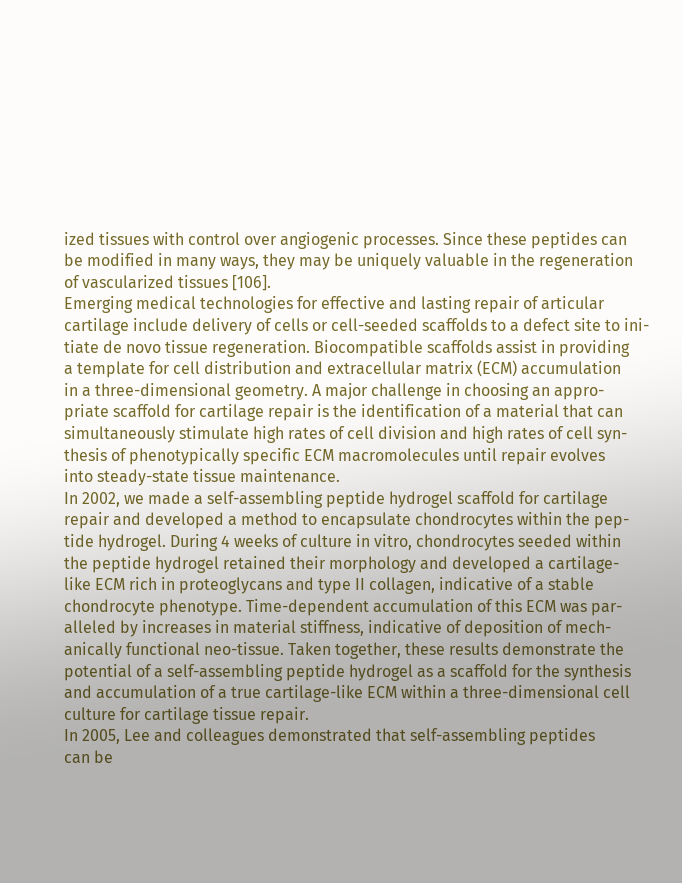ized tissues with control over angiogenic processes. Since these peptides can
be modified in many ways, they may be uniquely valuable in the regeneration
of vascularized tissues [106].
Emerging medical technologies for effective and lasting repair of articular
cartilage include delivery of cells or cell-seeded scaffolds to a defect site to ini-
tiate de novo tissue regeneration. Biocompatible scaffolds assist in providing
a template for cell distribution and extracellular matrix (ECM) accumulation
in a three-dimensional geometry. A major challenge in choosing an appro-
priate scaffold for cartilage repair is the identification of a material that can
simultaneously stimulate high rates of cell division and high rates of cell syn-
thesis of phenotypically specific ECM macromolecules until repair evolves
into steady-state tissue maintenance.
In 2002, we made a self-assembling peptide hydrogel scaffold for cartilage
repair and developed a method to encapsulate chondrocytes within the pep-
tide hydrogel. During 4 weeks of culture in vitro, chondrocytes seeded within
the peptide hydrogel retained their morphology and developed a cartilage-
like ECM rich in proteoglycans and type II collagen, indicative of a stable
chondrocyte phenotype. Time-dependent accumulation of this ECM was par-
alleled by increases in material stiffness, indicative of deposition of mech-
anically functional neo-tissue. Taken together, these results demonstrate the
potential of a self-assembling peptide hydrogel as a scaffold for the synthesis
and accumulation of a true cartilage-like ECM within a three-dimensional cell
culture for cartilage tissue repair.
In 2005, Lee and colleagues demonstrated that self-assembling peptides
can be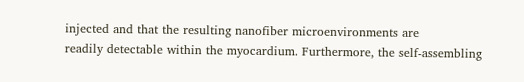injected and that the resulting nanofiber microenvironments are
readily detectable within the myocardium. Furthermore, the self-assembling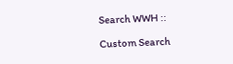Search WWH ::

Custom Search